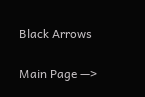Black Arrows

Main Page —>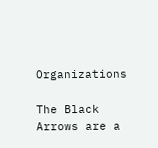Organizations

The Black Arrows are a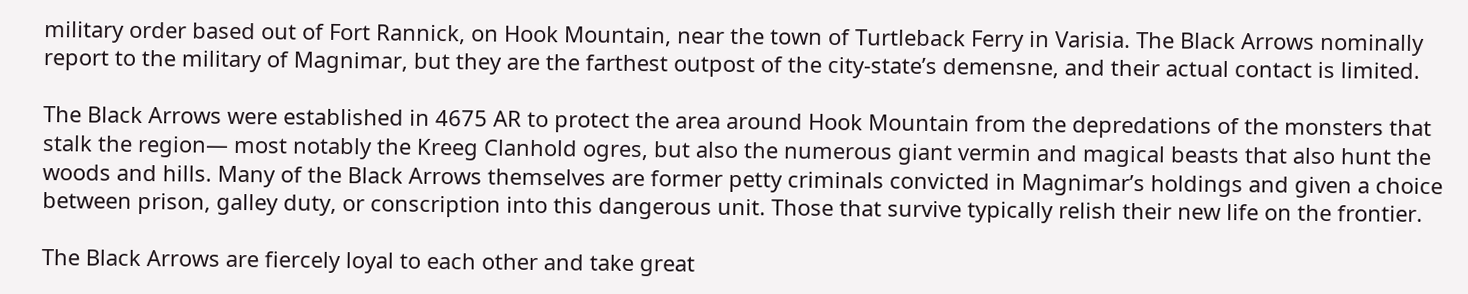military order based out of Fort Rannick, on Hook Mountain, near the town of Turtleback Ferry in Varisia. The Black Arrows nominally report to the military of Magnimar, but they are the farthest outpost of the city-state’s demensne, and their actual contact is limited.

The Black Arrows were established in 4675 AR to protect the area around Hook Mountain from the depredations of the monsters that stalk the region— most notably the Kreeg Clanhold ogres, but also the numerous giant vermin and magical beasts that also hunt the woods and hills. Many of the Black Arrows themselves are former petty criminals convicted in Magnimar’s holdings and given a choice between prison, galley duty, or conscription into this dangerous unit. Those that survive typically relish their new life on the frontier.

The Black Arrows are fiercely loyal to each other and take great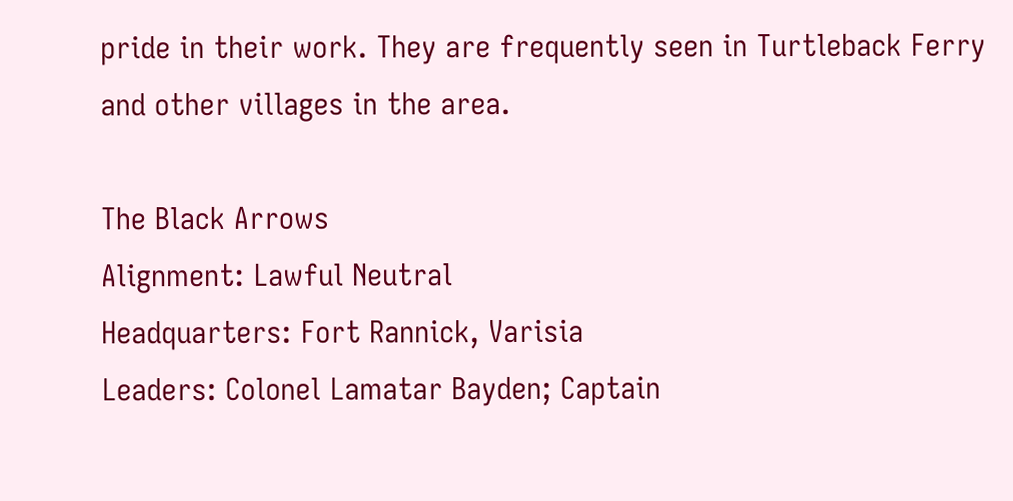pride in their work. They are frequently seen in Turtleback Ferry and other villages in the area.

The Black Arrows
Alignment: Lawful Neutral
Headquarters: Fort Rannick, Varisia
Leaders: Colonel Lamatar Bayden; Captain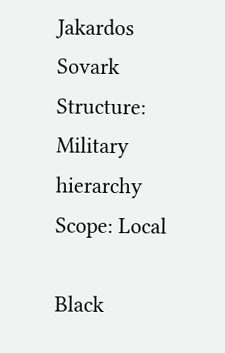Jakardos Sovark
Structure: Military hierarchy
Scope: Local

Black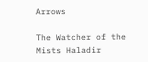Arrows

The Watcher of the Mists Haladir